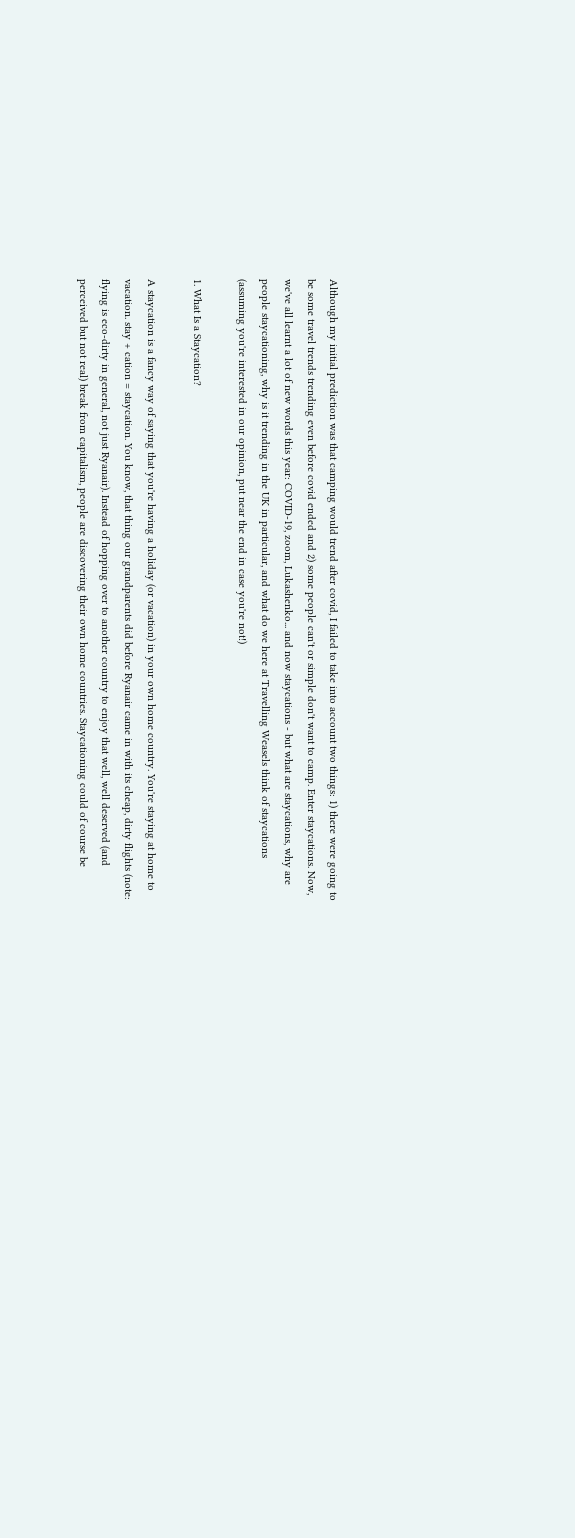Although my initial prediction was that camping would trend after covid, I failed to take into account two things: 1) there were going to be some travel trends trending even before covid ended and 2) some people can't or simple don't want to camp. Enter staycations. Now, we've all learnt a lot of new words this year: COVID-19, zoom, Lukashenko... and now staycations - but what are staycations, why are people staycationing, why is it trending in the UK in particular, and what do we here at Travelling Weasels think of staycations (assuming you're interested in our opinion, put near the end in case you're not!)

1. What Is a Staycation?

A staycation is a fancy way of saying that you're having a holiday (or vacation) in your own home country. You're staying at home to vacation. stay + cation = staycation. You know, that thing our grandparents did before Ryanair came in with its cheap, dirty flights (note: flying is eco-dirty in general, not just Ryanair). Instead of hopping over to another country to enjoy that well, well deserved (and perceived but not real) break from capitalism, people are discovering their own home countries. Staycationing could of course be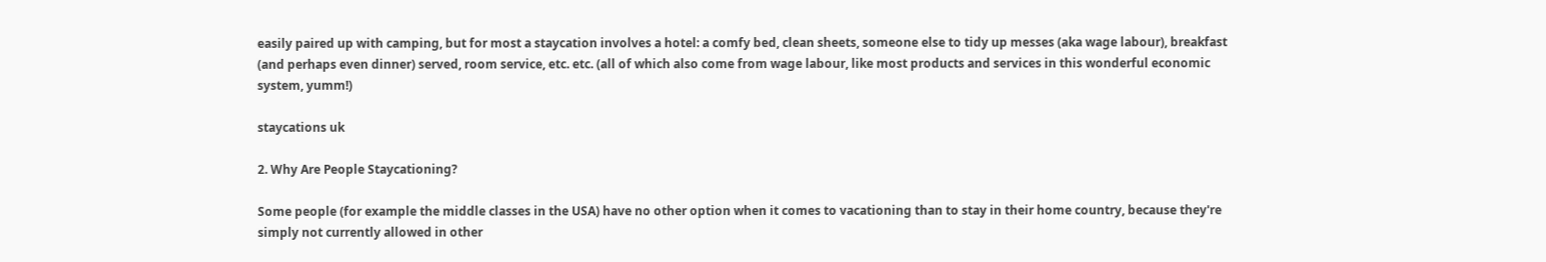easily paired up with camping, but for most a staycation involves a hotel: a comfy bed, clean sheets, someone else to tidy up messes (aka wage labour), breakfast (and perhaps even dinner) served, room service, etc. etc. (all of which also come from wage labour, like most products and services in this wonderful economic system, yumm!)

staycations uk

2. Why Are People Staycationing?

Some people (for example the middle classes in the USA) have no other option when it comes to vacationing than to stay in their home country, because they're simply not currently allowed in other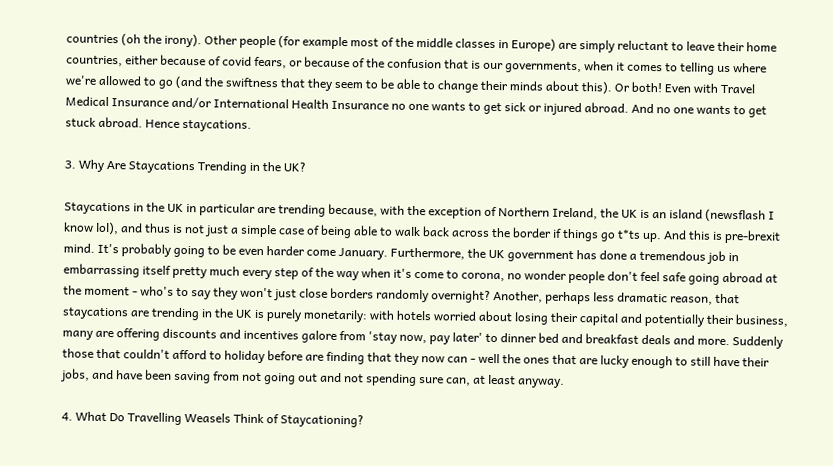countries (oh the irony). Other people (for example most of the middle classes in Europe) are simply reluctant to leave their home countries, either because of covid fears, or because of the confusion that is our governments, when it comes to telling us where we're allowed to go (and the swiftness that they seem to be able to change their minds about this). Or both! Even with Travel Medical Insurance and/or International Health Insurance no one wants to get sick or injured abroad. And no one wants to get stuck abroad. Hence staycations.

3. Why Are Staycations Trending in the UK?

Staycations in the UK in particular are trending because, with the exception of Northern Ireland, the UK is an island (newsflash I know lol), and thus is not just a simple case of being able to walk back across the border if things go t*ts up. And this is pre-brexit mind. It's probably going to be even harder come January. Furthermore, the UK government has done a tremendous job in embarrassing itself pretty much every step of the way when it's come to corona, no wonder people don't feel safe going abroad at the moment - who's to say they won't just close borders randomly overnight? Another, perhaps less dramatic reason, that staycations are trending in the UK is purely monetarily: with hotels worried about losing their capital and potentially their business, many are offering discounts and incentives galore from 'stay now, pay later' to dinner bed and breakfast deals and more. Suddenly those that couldn't afford to holiday before are finding that they now can - well the ones that are lucky enough to still have their jobs, and have been saving from not going out and not spending sure can, at least anyway.

4. What Do Travelling Weasels Think of Staycationing?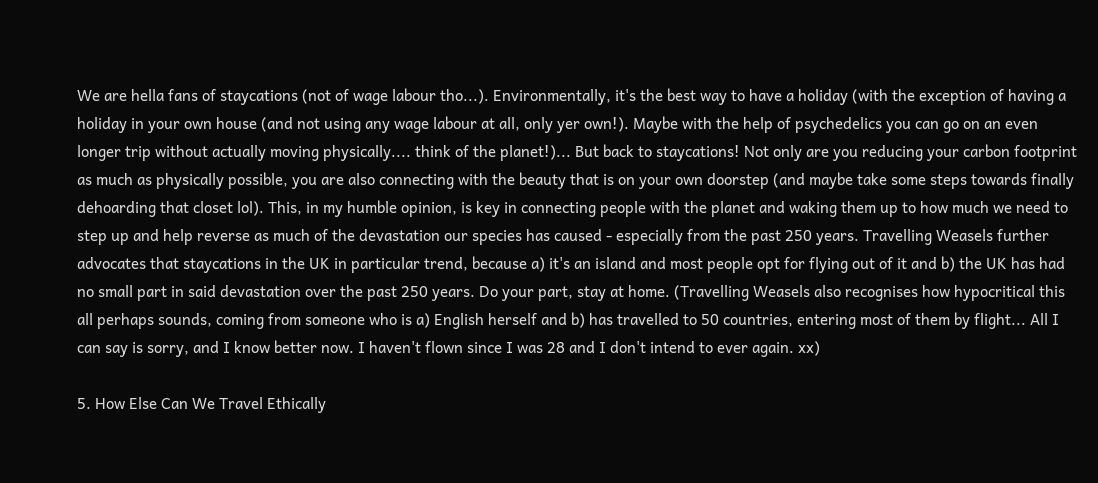We are hella fans of staycations (not of wage labour tho...). Environmentally, it's the best way to have a holiday (with the exception of having a holiday in your own house (and not using any wage labour at all, only yer own!). Maybe with the help of psychedelics you can go on an even longer trip without actually moving physically.... think of the planet!)... But back to staycations! Not only are you reducing your carbon footprint as much as physically possible, you are also connecting with the beauty that is on your own doorstep (and maybe take some steps towards finally dehoarding that closet lol). This, in my humble opinion, is key in connecting people with the planet and waking them up to how much we need to step up and help reverse as much of the devastation our species has caused - especially from the past 250 years. Travelling Weasels further advocates that staycations in the UK in particular trend, because a) it's an island and most people opt for flying out of it and b) the UK has had no small part in said devastation over the past 250 years. Do your part, stay at home. (Travelling Weasels also recognises how hypocritical this all perhaps sounds, coming from someone who is a) English herself and b) has travelled to 50 countries, entering most of them by flight... All I can say is sorry, and I know better now. I haven't flown since I was 28 and I don't intend to ever again. xx)

5. How Else Can We Travel Ethically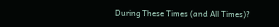During These Times (and All Times)?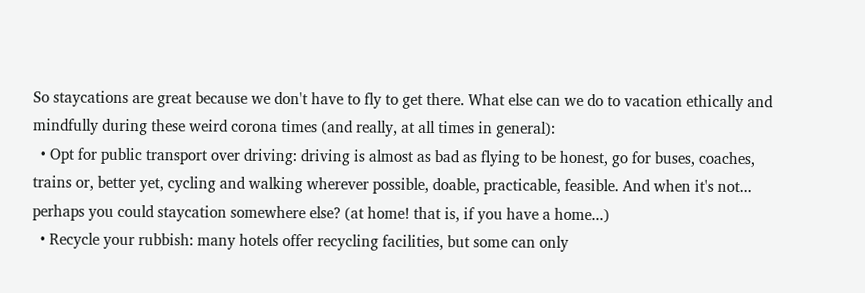So staycations are great because we don't have to fly to get there. What else can we do to vacation ethically and mindfully during these weird corona times (and really, at all times in general):
  • Opt for public transport over driving: driving is almost as bad as flying to be honest, go for buses, coaches, trains or, better yet, cycling and walking wherever possible, doable, practicable, feasible. And when it's not... perhaps you could staycation somewhere else? (at home! that is, if you have a home...)
  • Recycle your rubbish: many hotels offer recycling facilities, but some can only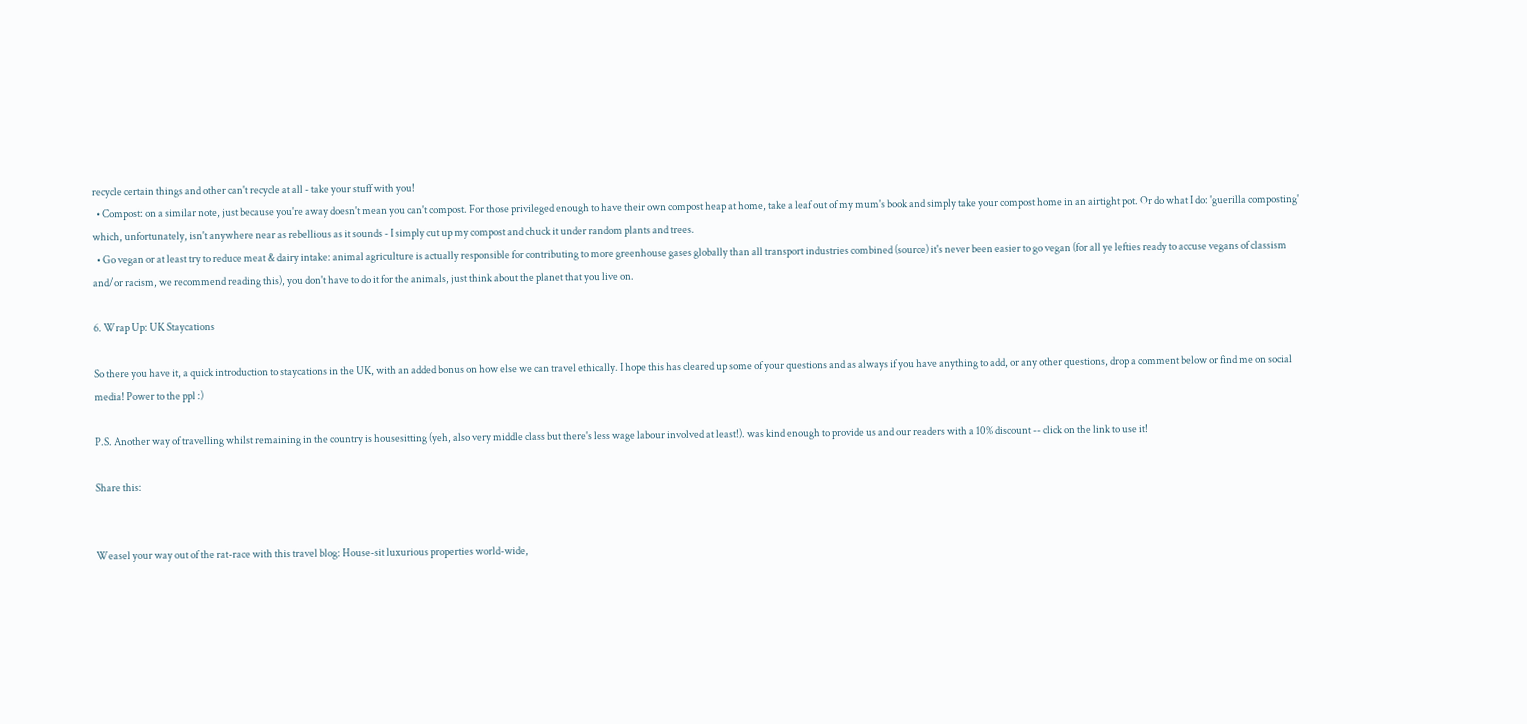recycle certain things and other can't recycle at all - take your stuff with you!
  • Compost: on a similar note, just because you're away doesn't mean you can't compost. For those privileged enough to have their own compost heap at home, take a leaf out of my mum's book and simply take your compost home in an airtight pot. Or do what I do: 'guerilla composting' which, unfortunately, isn't anywhere near as rebellious as it sounds - I simply cut up my compost and chuck it under random plants and trees.
  • Go vegan or at least try to reduce meat & dairy intake: animal agriculture is actually responsible for contributing to more greenhouse gases globally than all transport industries combined (source) it's never been easier to go vegan (for all ye lefties ready to accuse vegans of classism and/or racism, we recommend reading this), you don't have to do it for the animals, just think about the planet that you live on.

6. Wrap Up: UK Staycations

So there you have it, a quick introduction to staycations in the UK, with an added bonus on how else we can travel ethically. I hope this has cleared up some of your questions and as always if you have anything to add, or any other questions, drop a comment below or find me on social media! Power to the ppl :)

P.S. Another way of travelling whilst remaining in the country is housesitting (yeh, also very middle class but there's less wage labour involved at least!). was kind enough to provide us and our readers with a 10% discount -- click on the link to use it!

Share this:


Weasel your way out of the rat-race with this travel blog: House-sit luxurious properties world-wide,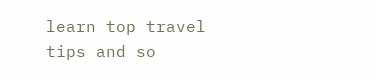learn top travel tips and so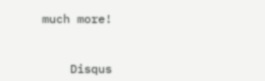much more!


    Disqus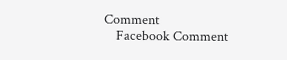Comment
    Facebook Comment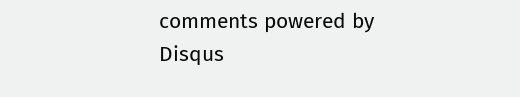comments powered by Disqus